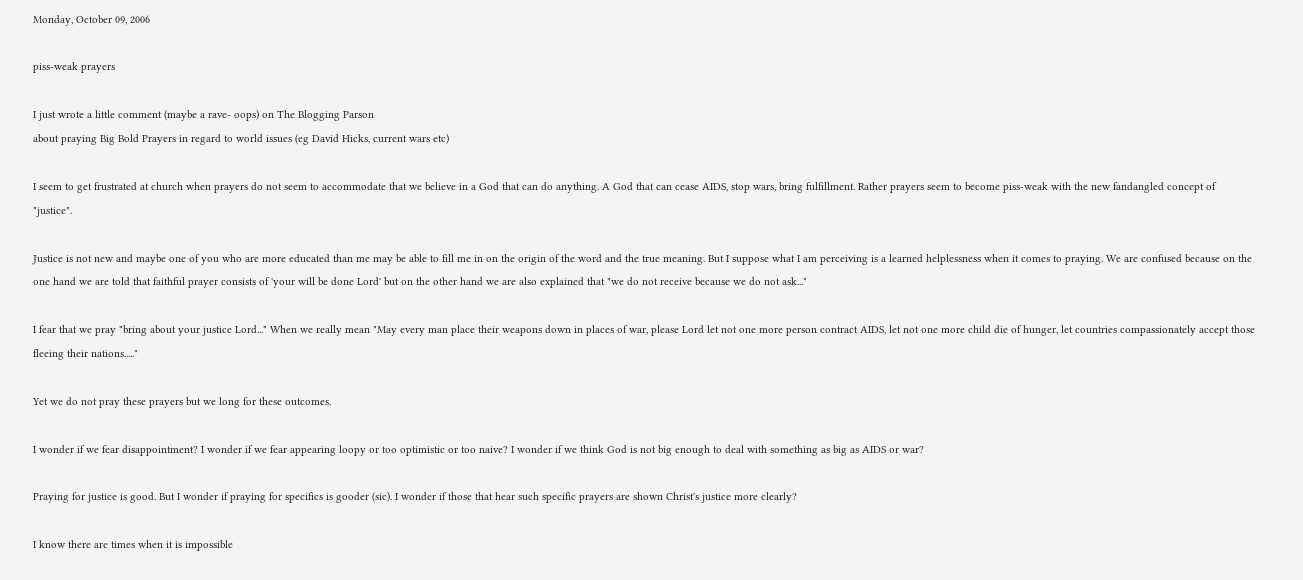Monday, October 09, 2006

piss-weak prayers

I just wrote a little comment (maybe a rave- oops) on The Blogging Parson
about praying Big Bold Prayers in regard to world issues (eg David Hicks, current wars etc)

I seem to get frustrated at church when prayers do not seem to accommodate that we believe in a God that can do anything. A God that can cease AIDS, stop wars, bring fulfillment. Rather prayers seem to become piss-weak with the new fandangled concept of "justice".

Justice is not new and maybe one of you who are more educated than me may be able to fill me in on the origin of the word and the true meaning. But I suppose what I am perceiving is a learned helplessness when it comes to praying. We are confused because on the one hand we are told that faithful prayer consists of 'your will be done Lord' but on the other hand we are also explained that "we do not receive because we do not ask..."

I fear that we pray "bring about your justice Lord..." When we really mean "May every man place their weapons down in places of war, please Lord let not one more person contract AIDS, let not one more child die of hunger, let countries compassionately accept those fleeing their nations....."

Yet we do not pray these prayers but we long for these outcomes.

I wonder if we fear disappointment? I wonder if we fear appearing loopy or too optimistic or too naive? I wonder if we think God is not big enough to deal with something as big as AIDS or war?

Praying for justice is good. But I wonder if praying for specifics is gooder (sic). I wonder if those that hear such specific prayers are shown Christ's justice more clearly?

I know there are times when it is impossible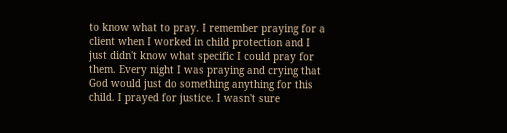to know what to pray. I remember praying for a client when I worked in child protection and I just didn't know what specific I could pray for them. Every night I was praying and crying that God would just do something anything for this child. I prayed for justice. I wasn't sure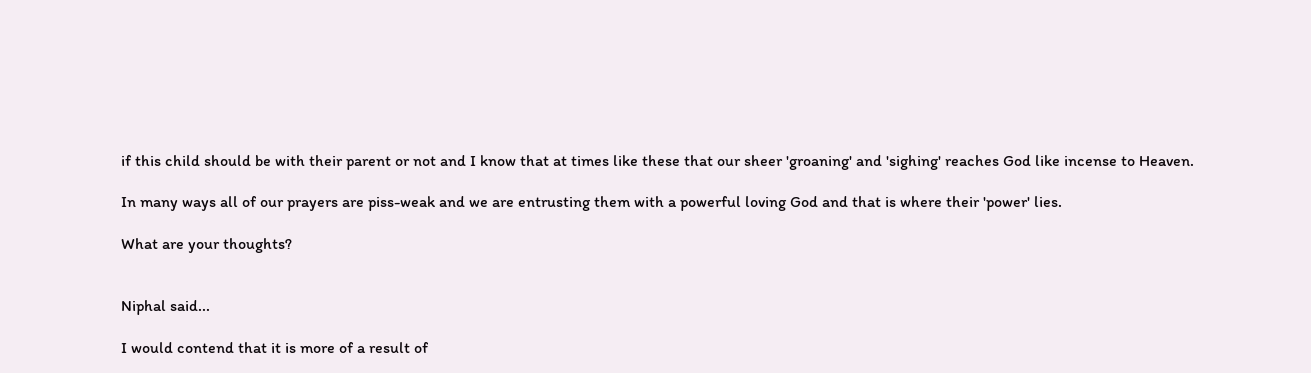if this child should be with their parent or not and I know that at times like these that our sheer 'groaning' and 'sighing' reaches God like incense to Heaven.

In many ways all of our prayers are piss-weak and we are entrusting them with a powerful loving God and that is where their 'power' lies.

What are your thoughts?


Niphal said...

I would contend that it is more of a result of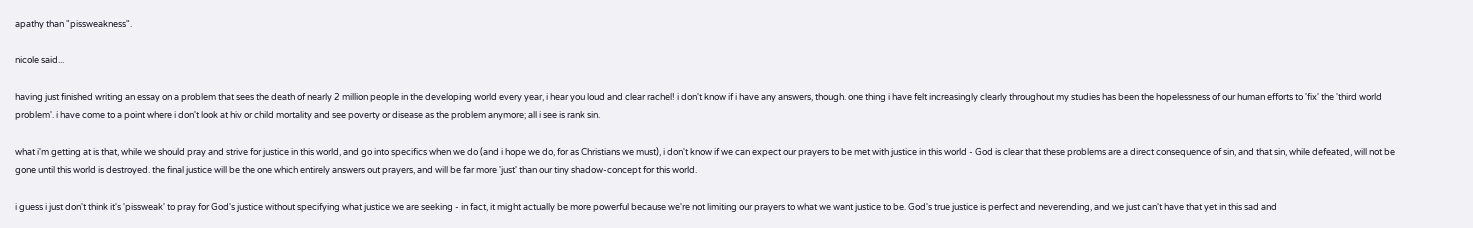apathy than "pissweakness".

nicole said...

having just finished writing an essay on a problem that sees the death of nearly 2 million people in the developing world every year, i hear you loud and clear rachel! i don't know if i have any answers, though. one thing i have felt increasingly clearly throughout my studies has been the hopelessness of our human efforts to 'fix' the 'third world problem'. i have come to a point where i don't look at hiv or child mortality and see poverty or disease as the problem anymore; all i see is rank sin.

what i'm getting at is that, while we should pray and strive for justice in this world, and go into specifics when we do (and i hope we do, for as Christians we must), i don't know if we can expect our prayers to be met with justice in this world - God is clear that these problems are a direct consequence of sin, and that sin, while defeated, will not be gone until this world is destroyed. the final justice will be the one which entirely answers out prayers, and will be far more 'just' than our tiny shadow-concept for this world.

i guess i just don't think it's 'pissweak' to pray for God's justice without specifying what justice we are seeking - in fact, it might actually be more powerful because we're not limiting our prayers to what we want justice to be. God's true justice is perfect and neverending, and we just can't have that yet in this sad and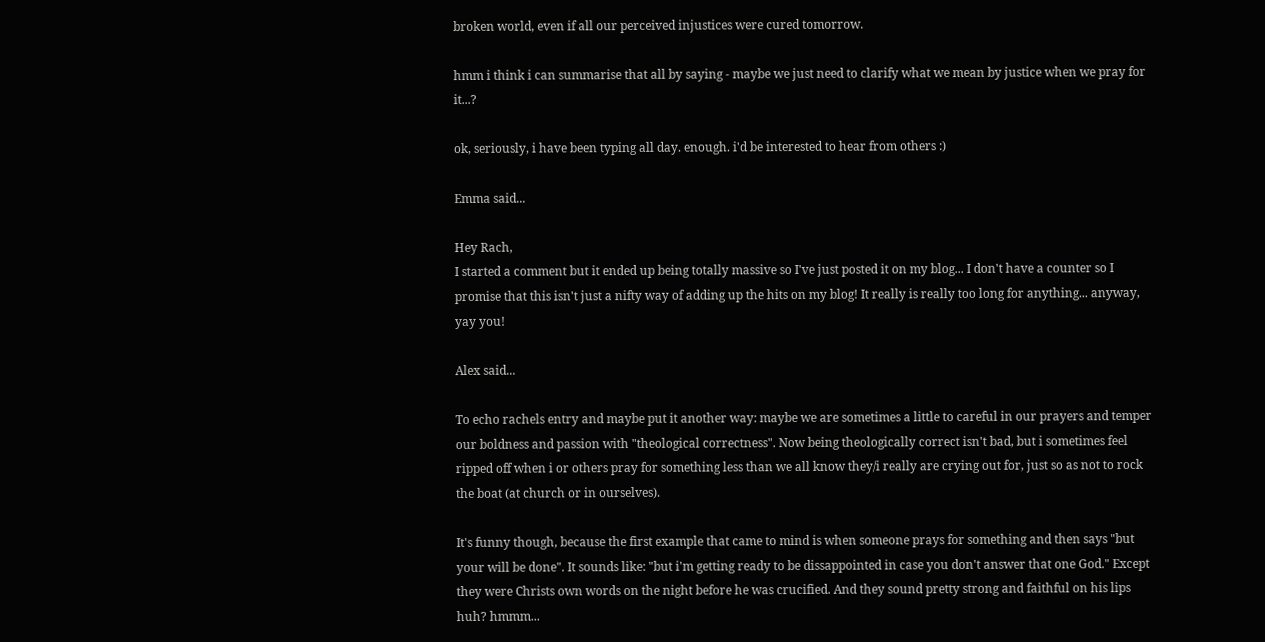broken world, even if all our perceived injustices were cured tomorrow.

hmm i think i can summarise that all by saying - maybe we just need to clarify what we mean by justice when we pray for it...?

ok, seriously, i have been typing all day. enough. i'd be interested to hear from others :)

Emma said...

Hey Rach,
I started a comment but it ended up being totally massive so I've just posted it on my blog... I don't have a counter so I promise that this isn't just a nifty way of adding up the hits on my blog! It really is really too long for anything... anyway, yay you!

Alex said...

To echo rachels entry and maybe put it another way: maybe we are sometimes a little to careful in our prayers and temper our boldness and passion with "theological correctness". Now being theologically correct isn't bad, but i sometimes feel ripped off when i or others pray for something less than we all know they/i really are crying out for, just so as not to rock the boat (at church or in ourselves).

It's funny though, because the first example that came to mind is when someone prays for something and then says "but your will be done". It sounds like: "but i'm getting ready to be dissappointed in case you don't answer that one God." Except they were Christs own words on the night before he was crucified. And they sound pretty strong and faithful on his lips huh? hmmm...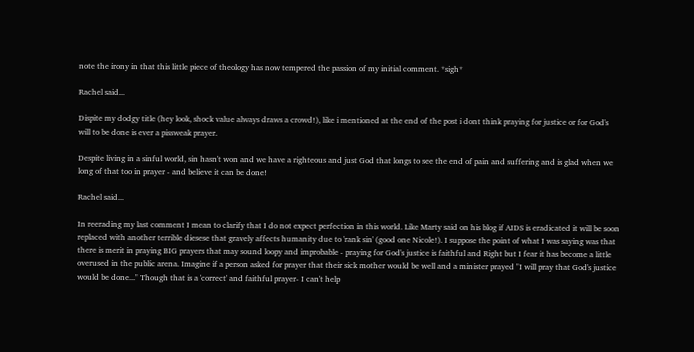note the irony in that this little piece of theology has now tempered the passion of my initial comment. *sigh*

Rachel said...

Dispite my dodgy title (hey look, shock value always draws a crowd!), like i mentioned at the end of the post i dont think praying for justice or for God's will to be done is ever a pissweak prayer.

Despite living in a sinful world, sin hasn't won and we have a righteous and just God that longs to see the end of pain and suffering and is glad when we long of that too in prayer - and believe it can be done!

Rachel said...

In reerading my last comment I mean to clarify that I do not expect perfection in this world. Like Marty said on his blog if AIDS is eradicated it will be soon replaced with another terrible diesese that gravely affects humanity due to 'rank sin' (good one Nicole!). I suppose the point of what I was saying was that there is merit in praying BIG prayers that may sound loopy and improbable - praying for God's justice is faithful and Right but I fear it has become a little overused in the public arena. Imagine if a person asked for prayer that their sick mother would be well and a minister prayed "I will pray that God's justice would be done..." Though that is a 'correct' and faithful prayer- I can't help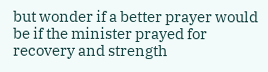but wonder if a better prayer would be if the minister prayed for recovery and strength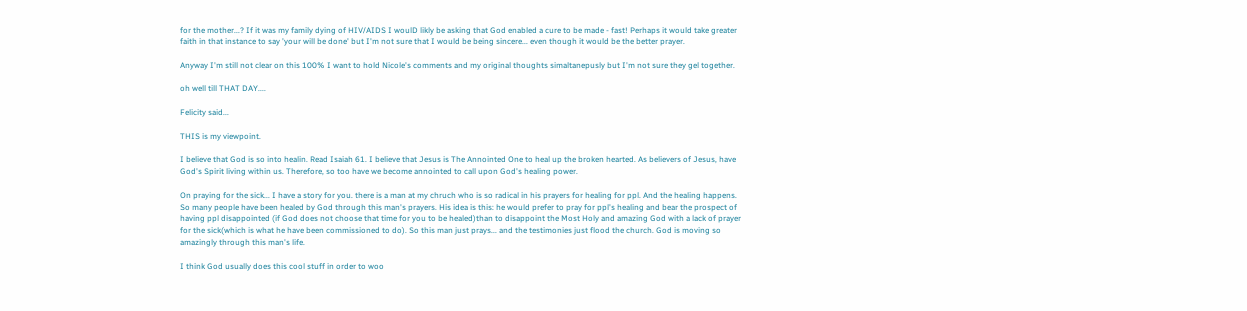for the mother...? If it was my family dying of HIV/AIDS I woulD likly be asking that God enabled a cure to be made - fast! Perhaps it would take greater faith in that instance to say 'your will be done' but I'm not sure that I would be being sincere... even though it would be the better prayer.

Anyway I'm still not clear on this 100% I want to hold Nicole's comments and my original thoughts simaltanepusly but I'm not sure they gel together.

oh well till THAT DAY....

Felicity said...

THIS is my viewpoint.

I believe that God is so into healin. Read Isaiah 61. I believe that Jesus is The Annointed One to heal up the broken hearted. As believers of Jesus, have God's Spirit living within us. Therefore, so too have we become annointed to call upon God's healing power.

On praying for the sick... I have a story for you. there is a man at my chruch who is so radical in his prayers for healing for ppl. And the healing happens. So many people have been healed by God through this man's prayers. His idea is this: he would prefer to pray for ppl's healing and bear the prospect of having ppl disappointed (if God does not choose that time for you to be healed)than to disappoint the Most Holy and amazing God with a lack of prayer for the sick(which is what he have been commissioned to do). So this man just prays... and the testimonies just flood the church. God is moving so amazingly through this man's life.

I think God usually does this cool stuff in order to woo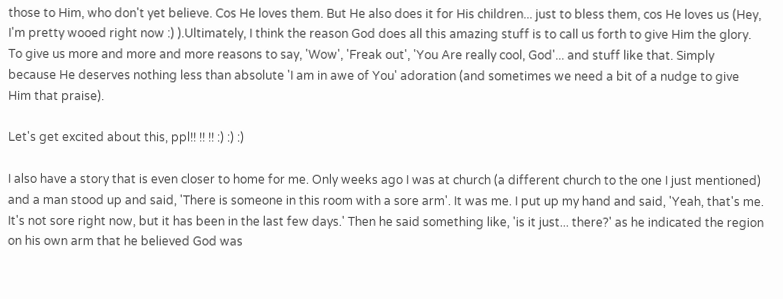those to Him, who don't yet believe. Cos He loves them. But He also does it for His children... just to bless them, cos He loves us (Hey, I'm pretty wooed right now :) ).Ultimately, I think the reason God does all this amazing stuff is to call us forth to give Him the glory. To give us more and more and more reasons to say, 'Wow', 'Freak out', 'You Are really cool, God'... and stuff like that. Simply because He deserves nothing less than absolute 'I am in awe of You' adoration (and sometimes we need a bit of a nudge to give Him that praise).

Let's get excited about this, ppl!! !! !! :) :) :)

I also have a story that is even closer to home for me. Only weeks ago I was at church (a different church to the one I just mentioned) and a man stood up and said, 'There is someone in this room with a sore arm'. It was me. I put up my hand and said, 'Yeah, that's me. It's not sore right now, but it has been in the last few days.' Then he said something like, 'is it just... there?' as he indicated the region on his own arm that he believed God was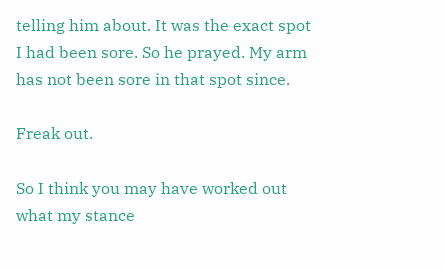telling him about. It was the exact spot I had been sore. So he prayed. My arm has not been sore in that spot since.

Freak out.

So I think you may have worked out what my stance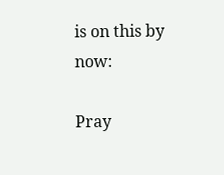is on this by now:

Pray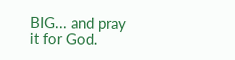BIG... and pray it for God.